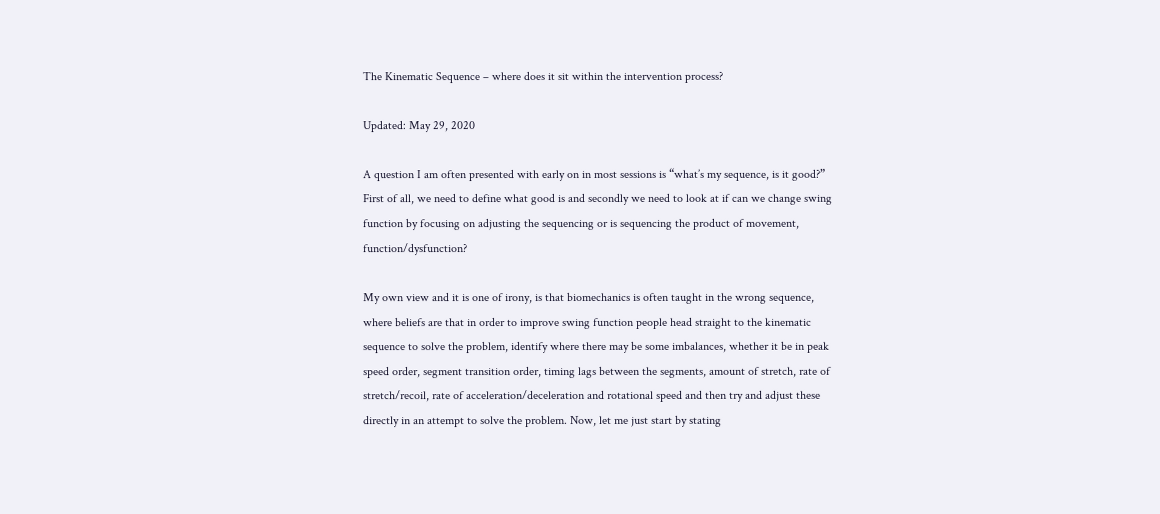The Kinematic Sequence – where does it sit within the intervention process?

Updated: May 29, 2020

A question I am often presented with early on in most sessions is “what’s my sequence, is it good?” First of all, we need to define what good is and secondly we need to look at if can we change swing function by focusing on adjusting the sequencing or is sequencing the product of movement, function/dysfunction?

My own view and it is one of irony, is that biomechanics is often taught in the wrong sequence, where beliefs are that in order to improve swing function people head straight to the kinematic sequence to solve the problem, identify where there may be some imbalances, whether it be in peak speed order, segment transition order, timing lags between the segments, amount of stretch, rate of stretch/recoil, rate of acceleration/deceleration and rotational speed and then try and adjust these directly in an attempt to solve the problem. Now, let me just start by stating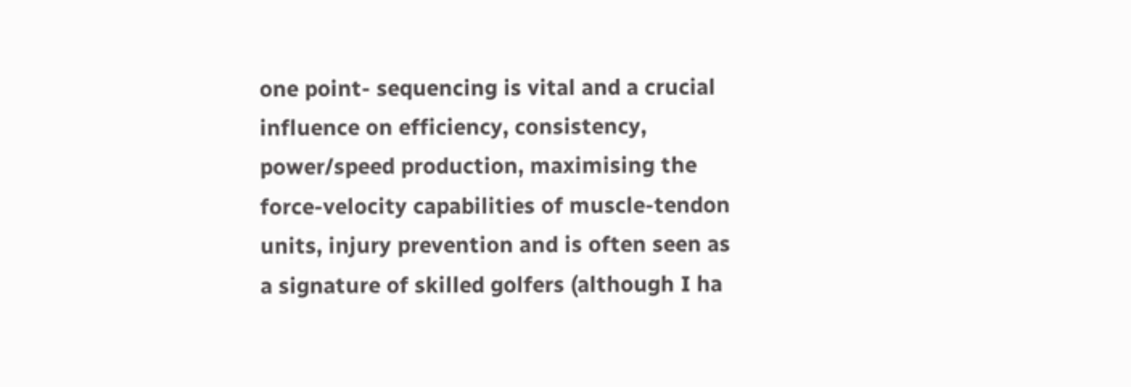one point- sequencing is vital and a crucial influence on efficiency, consistency, power/speed production, maximising the force-velocity capabilities of muscle-tendon units, injury prevention and is often seen as a signature of skilled golfers (although I ha